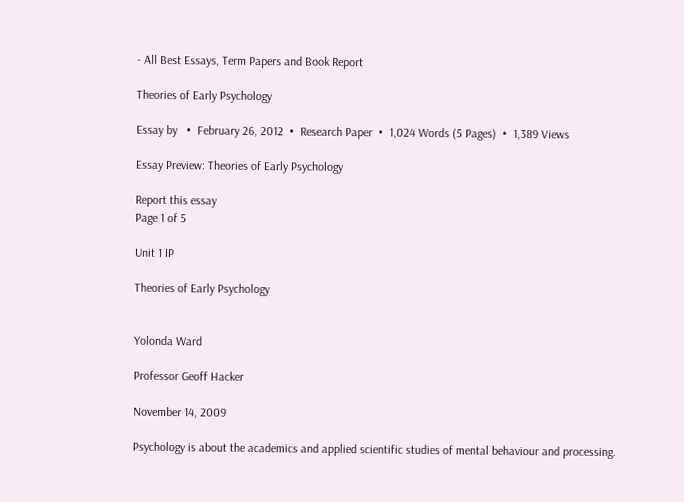- All Best Essays, Term Papers and Book Report

Theories of Early Psychology

Essay by   •  February 26, 2012  •  Research Paper  •  1,024 Words (5 Pages)  •  1,389 Views

Essay Preview: Theories of Early Psychology

Report this essay
Page 1 of 5

Unit 1 IP

Theories of Early Psychology


Yolonda Ward

Professor Geoff Hacker

November 14, 2009

Psychology is about the academics and applied scientific studies of mental behaviour and processing.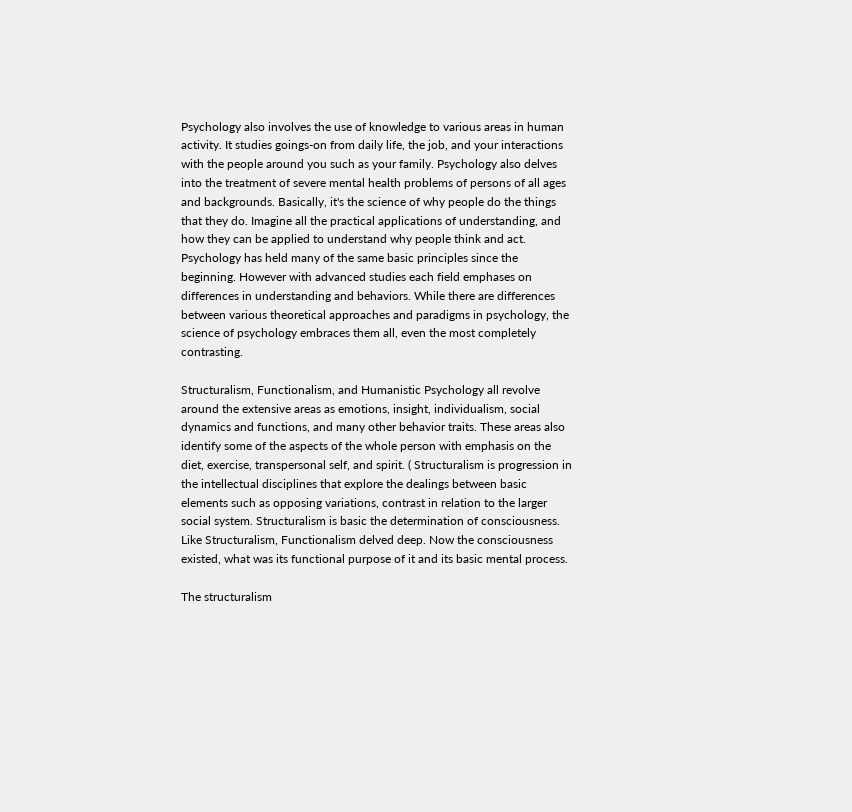Psychology also involves the use of knowledge to various areas in human activity. It studies goings-on from daily life, the job, and your interactions with the people around you such as your family. Psychology also delves into the treatment of severe mental health problems of persons of all ages and backgrounds. Basically, it's the science of why people do the things that they do. Imagine all the practical applications of understanding, and how they can be applied to understand why people think and act. Psychology has held many of the same basic principles since the beginning. However with advanced studies each field emphases on differences in understanding and behaviors. While there are differences between various theoretical approaches and paradigms in psychology, the science of psychology embraces them all, even the most completely contrasting.

Structuralism, Functionalism, and Humanistic Psychology all revolve around the extensive areas as emotions, insight, individualism, social dynamics and functions, and many other behavior traits. These areas also identify some of the aspects of the whole person with emphasis on the diet, exercise, transpersonal self, and spirit. ( Structuralism is progression in the intellectual disciplines that explore the dealings between basic elements such as opposing variations, contrast in relation to the larger social system. Structuralism is basic the determination of consciousness. Like Structuralism, Functionalism delved deep. Now the consciousness existed, what was its functional purpose of it and its basic mental process.

The structuralism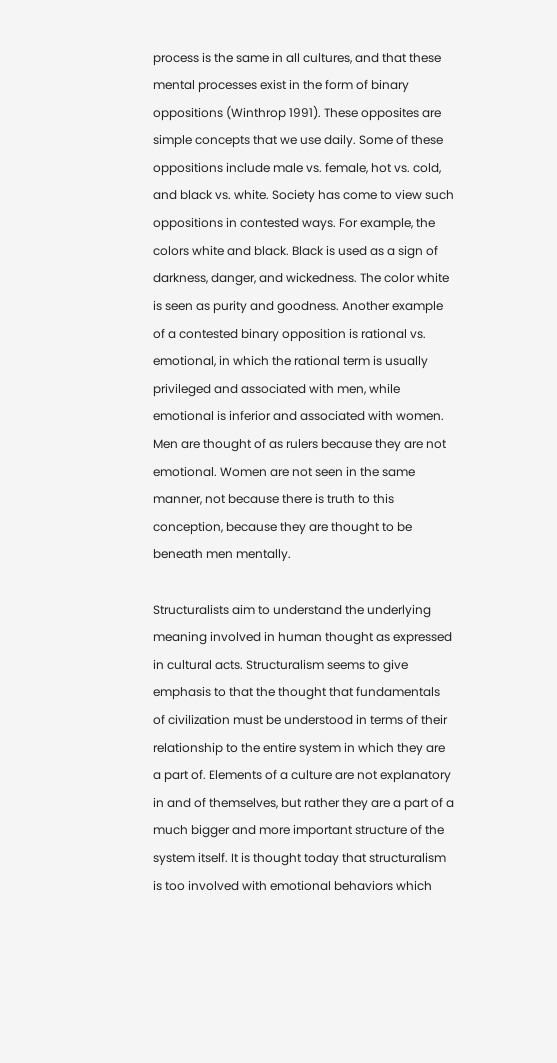process is the same in all cultures, and that these mental processes exist in the form of binary oppositions (Winthrop 1991). These opposites are simple concepts that we use daily. Some of these oppositions include male vs. female, hot vs. cold, and black vs. white. Society has come to view such oppositions in contested ways. For example, the colors white and black. Black is used as a sign of darkness, danger, and wickedness. The color white is seen as purity and goodness. Another example of a contested binary opposition is rational vs. emotional, in which the rational term is usually privileged and associated with men, while emotional is inferior and associated with women. Men are thought of as rulers because they are not emotional. Women are not seen in the same manner, not because there is truth to this conception, because they are thought to be beneath men mentally.

Structuralists aim to understand the underlying meaning involved in human thought as expressed in cultural acts. Structuralism seems to give emphasis to that the thought that fundamentals of civilization must be understood in terms of their relationship to the entire system in which they are a part of. Elements of a culture are not explanatory in and of themselves, but rather they are a part of a much bigger and more important structure of the system itself. It is thought today that structuralism is too involved with emotional behaviors which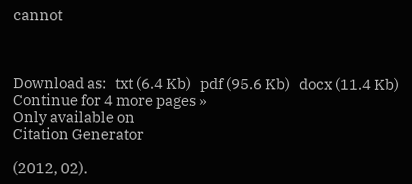cannot



Download as:   txt (6.4 Kb)   pdf (95.6 Kb)   docx (11.4 Kb)
Continue for 4 more pages »
Only available on
Citation Generator

(2012, 02).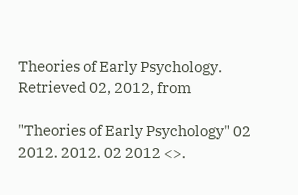Theories of Early Psychology. Retrieved 02, 2012, from

"Theories of Early Psychology" 02 2012. 2012. 02 2012 <>.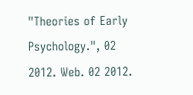"Theories of Early Psychology.", 02 2012. Web. 02 2012.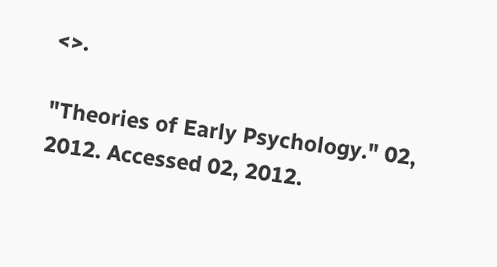<>.

"Theories of Early Psychology." 02, 2012. Accessed 02, 2012.